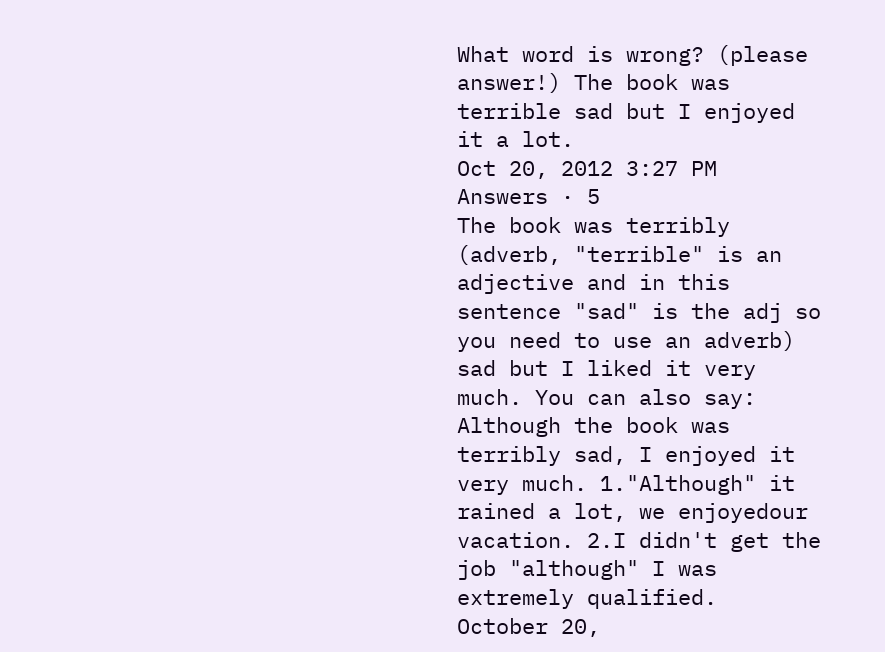What word is wrong? (please answer!) The book was terrible sad but I enjoyed it a lot.
Oct 20, 2012 3:27 PM
Answers · 5
The book was terribly (adverb, "terrible" is an adjective and in this sentence "sad" is the adj so you need to use an adverb) sad but I liked it very much. You can also say: Although the book was terribly sad, I enjoyed it very much. 1."Although" it rained a lot, we enjoyedour vacation. 2.I didn't get the job "although" I was extremely qualified.
October 20,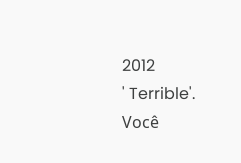2012
' Terrible'. Você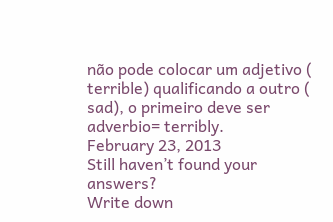não pode colocar um adjetivo ( terrible) qualificando a outro ( sad), o primeiro deve ser adverbio= terribly.
February 23, 2013
Still haven’t found your answers?
Write down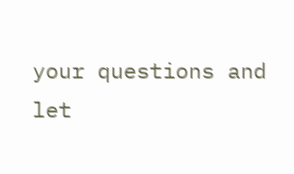your questions and let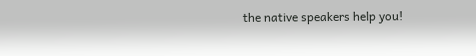the native speakers help you!